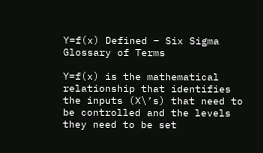Y=f(x) Defined – Six Sigma Glossary of Terms

Y=f(x) is the mathematical relationship that identifies the inputs (X\’s) that need to be controlled and the levels they need to be set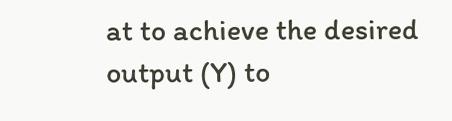at to achieve the desired output (Y) to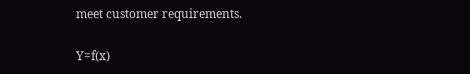meet customer requirements.

Y=f(x)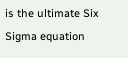is the ultimate Six Sigma equation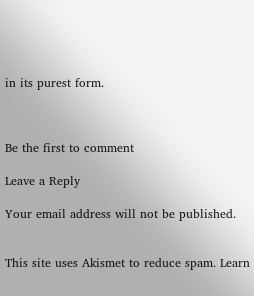in its purest form.



Be the first to comment

Leave a Reply

Your email address will not be published.


This site uses Akismet to reduce spam. Learn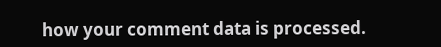how your comment data is processed.